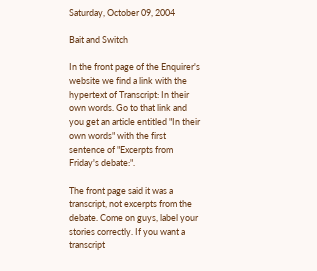Saturday, October 09, 2004

Bait and Switch

In the front page of the Enquirer's website we find a link with the hypertext of Transcript: In their own words. Go to that link and you get an article entitled "In their own words" with the first sentence of "Excerpts from Friday's debate:".

The front page said it was a transcript, not excerpts from the debate. Come on guys, label your stories correctly. If you want a transcript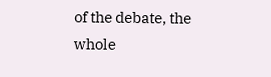of the debate, the whole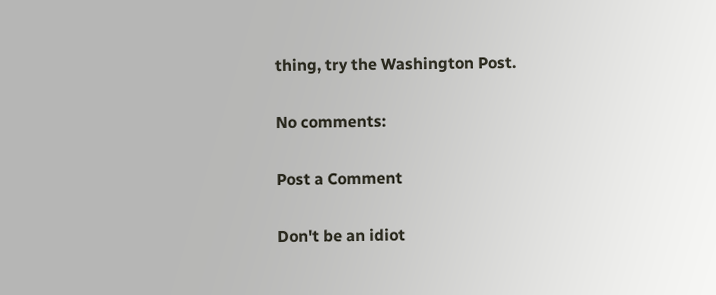thing, try the Washington Post.

No comments:

Post a Comment

Don't be an idiot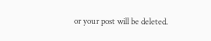or your post will be deleted.